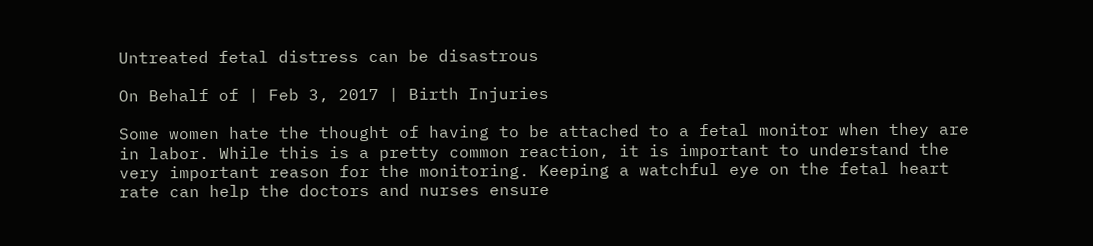Untreated fetal distress can be disastrous

On Behalf of | Feb 3, 2017 | Birth Injuries

Some women hate the thought of having to be attached to a fetal monitor when they are in labor. While this is a pretty common reaction, it is important to understand the very important reason for the monitoring. Keeping a watchful eye on the fetal heart rate can help the doctors and nurses ensure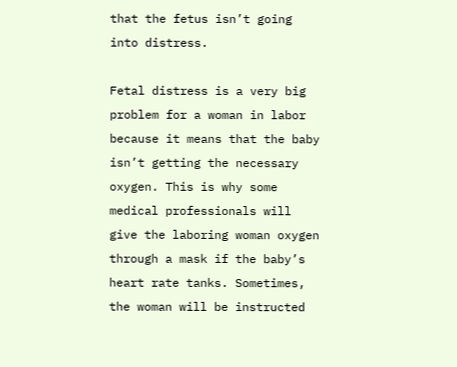that the fetus isn’t going into distress.

Fetal distress is a very big problem for a woman in labor because it means that the baby isn’t getting the necessary oxygen. This is why some medical professionals will give the laboring woman oxygen through a mask if the baby’s heart rate tanks. Sometimes, the woman will be instructed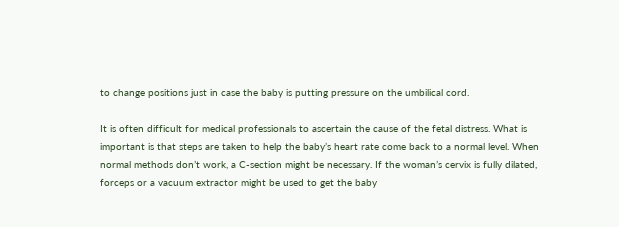to change positions just in case the baby is putting pressure on the umbilical cord.

It is often difficult for medical professionals to ascertain the cause of the fetal distress. What is important is that steps are taken to help the baby’s heart rate come back to a normal level. When normal methods don’t work, a C-section might be necessary. If the woman’s cervix is fully dilated, forceps or a vacuum extractor might be used to get the baby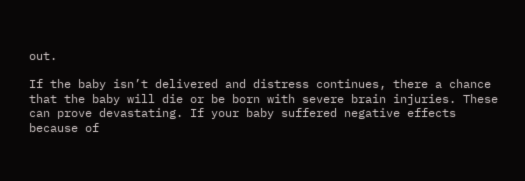out.

If the baby isn’t delivered and distress continues, there a chance that the baby will die or be born with severe brain injuries. These can prove devastating. If your baby suffered negative effects because of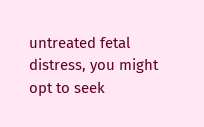untreated fetal distress, you might opt to seek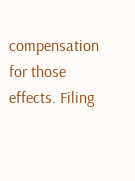compensation for those effects. Filing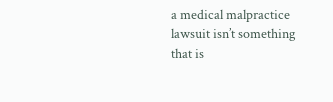a medical malpractice lawsuit isn’t something that is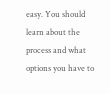easy. You should learn about the process and what options you have to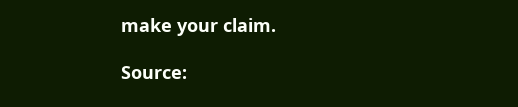make your claim.

Source: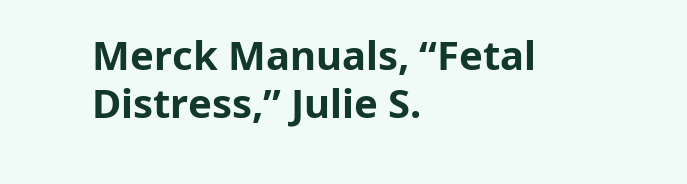Merck Manuals, “Fetal Distress,” Julie S.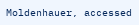Moldenhauer, accessed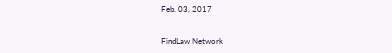Feb. 03, 2017


FindLaw Network